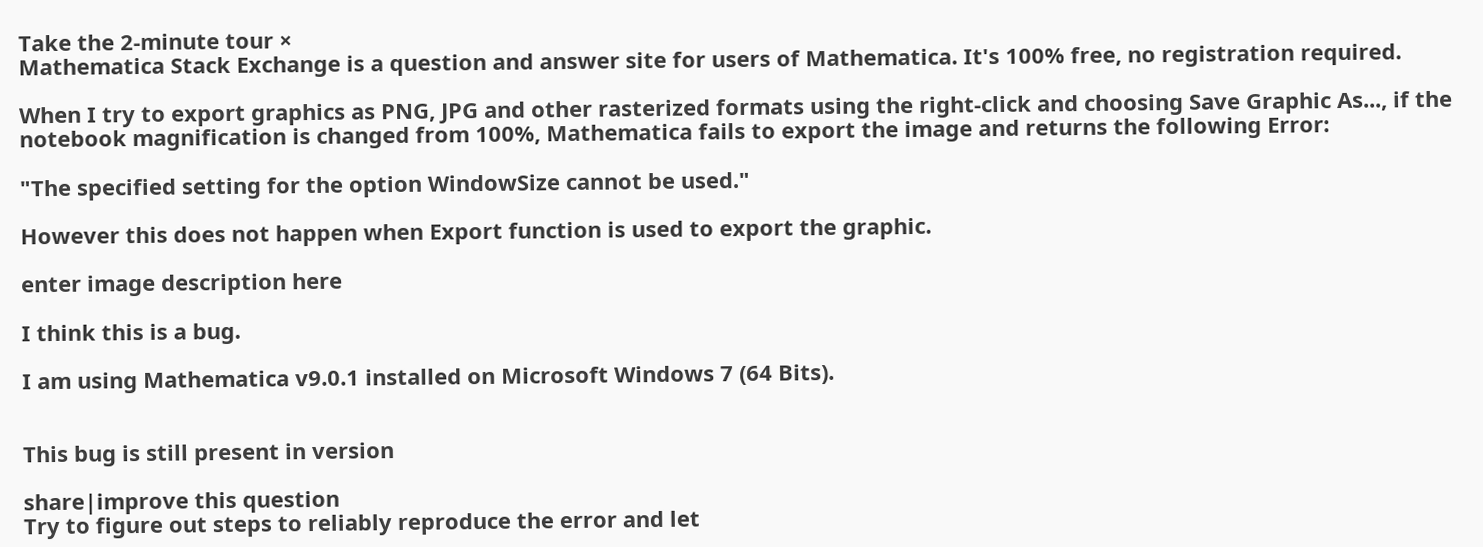Take the 2-minute tour ×
Mathematica Stack Exchange is a question and answer site for users of Mathematica. It's 100% free, no registration required.

When I try to export graphics as PNG, JPG and other rasterized formats using the right-click and choosing Save Graphic As..., if the notebook magnification is changed from 100%, Mathematica fails to export the image and returns the following Error:

"The specified setting for the option WindowSize cannot be used."

However this does not happen when Export function is used to export the graphic.

enter image description here

I think this is a bug.

I am using Mathematica v9.0.1 installed on Microsoft Windows 7 (64 Bits).


This bug is still present in version

share|improve this question
Try to figure out steps to reliably reproduce the error and let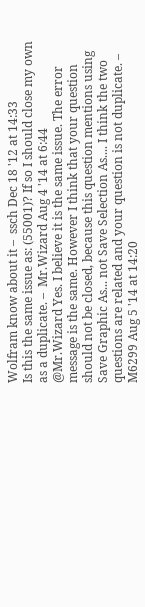Wolfram know about it –  ssch Dec 18 '12 at 14:33
Is this the same issue as: (55001)? If so I should close my own as a duplicate. –  Mr.Wizard Aug 4 '14 at 6:44
@Mr.Wizard Yes. I believe it is the same issue. The error message is the same. However I think that your question should not be closed, because this question mentions using Save Graphic As... not Save Selection As.... I think the two questions are related and your question is not duplicate. –  M6299 Aug 5 '14 at 14:20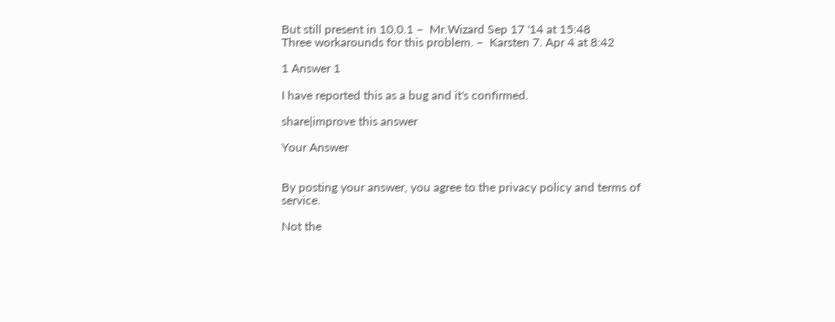But still present in 10.0.1 –  Mr.Wizard Sep 17 '14 at 15:48
Three workarounds for this problem. –  Karsten 7. Apr 4 at 8:42

1 Answer 1

I have reported this as a bug and it's confirmed.

share|improve this answer

Your Answer


By posting your answer, you agree to the privacy policy and terms of service.

Not the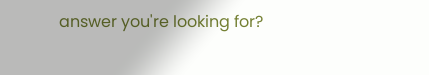answer you're looking for?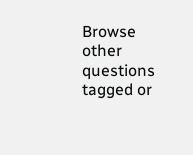Browse other questions tagged or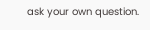ask your own question.